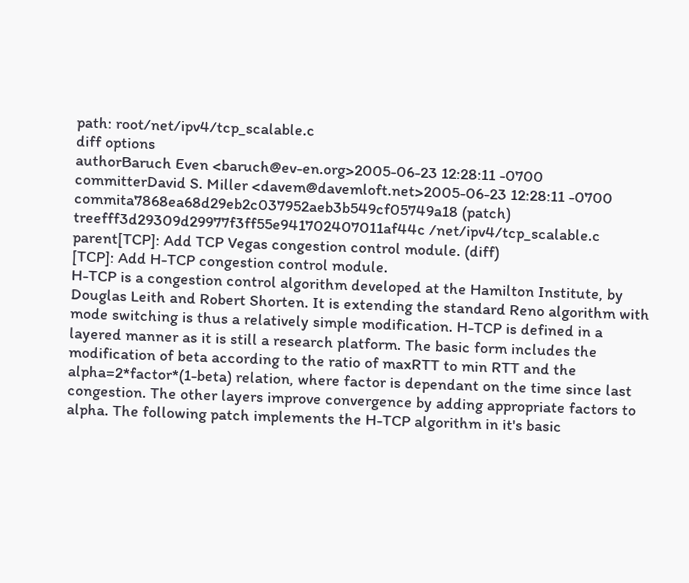path: root/net/ipv4/tcp_scalable.c
diff options
authorBaruch Even <baruch@ev-en.org>2005-06-23 12:28:11 -0700
committerDavid S. Miller <davem@davemloft.net>2005-06-23 12:28:11 -0700
commita7868ea68d29eb2c037952aeb3b549cf05749a18 (patch)
treefff3d29309d29977f3ff55e941702407011af44c /net/ipv4/tcp_scalable.c
parent[TCP]: Add TCP Vegas congestion control module. (diff)
[TCP]: Add H-TCP congestion control module.
H-TCP is a congestion control algorithm developed at the Hamilton Institute, by Douglas Leith and Robert Shorten. It is extending the standard Reno algorithm with mode switching is thus a relatively simple modification. H-TCP is defined in a layered manner as it is still a research platform. The basic form includes the modification of beta according to the ratio of maxRTT to min RTT and the alpha=2*factor*(1-beta) relation, where factor is dependant on the time since last congestion. The other layers improve convergence by adding appropriate factors to alpha. The following patch implements the H-TCP algorithm in it's basic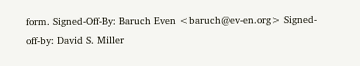form. Signed-Off-By: Baruch Even <baruch@ev-en.org> Signed-off-by: David S. Miller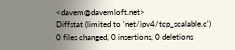<davem@davemloft.net>
Diffstat (limited to 'net/ipv4/tcp_scalable.c')
0 files changed, 0 insertions, 0 deletions